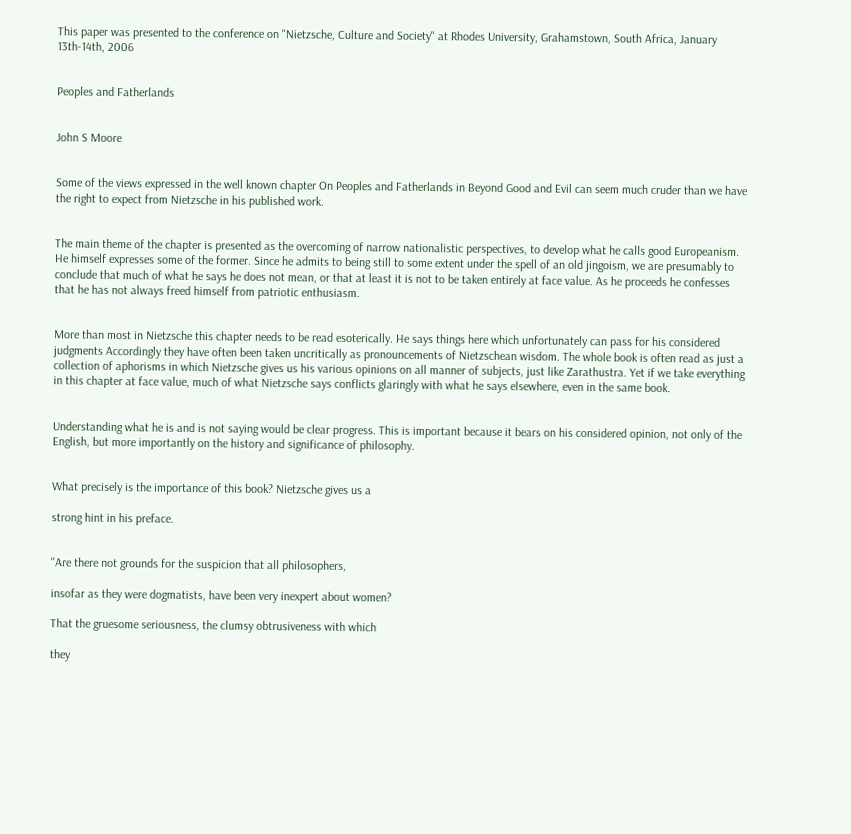This paper was presented to the conference on "Nietzsche, Culture and Society" at Rhodes University, Grahamstown, South Africa, January 13th-14th, 2006


Peoples and Fatherlands


John S Moore


Some of the views expressed in the well known chapter On Peoples and Fatherlands in Beyond Good and Evil can seem much cruder than we have the right to expect from Nietzsche in his published work.


The main theme of the chapter is presented as the overcoming of narrow nationalistic perspectives, to develop what he calls good Europeanism. He himself expresses some of the former. Since he admits to being still to some extent under the spell of an old jingoism, we are presumably to conclude that much of what he says he does not mean, or that at least it is not to be taken entirely at face value. As he proceeds he confesses that he has not always freed himself from patriotic enthusiasm.


More than most in Nietzsche this chapter needs to be read esoterically. He says things here which unfortunately can pass for his considered judgments Accordingly they have often been taken uncritically as pronouncements of Nietzschean wisdom. The whole book is often read as just a collection of aphorisms in which Nietzsche gives us his various opinions on all manner of subjects, just like Zarathustra. Yet if we take everything in this chapter at face value, much of what Nietzsche says conflicts glaringly with what he says elsewhere, even in the same book.


Understanding what he is and is not saying would be clear progress. This is important because it bears on his considered opinion, not only of the English, but more importantly on the history and significance of philosophy.


What precisely is the importance of this book? Nietzsche gives us a

strong hint in his preface.


"Are there not grounds for the suspicion that all philosophers,

insofar as they were dogmatists, have been very inexpert about women?

That the gruesome seriousness, the clumsy obtrusiveness with which

they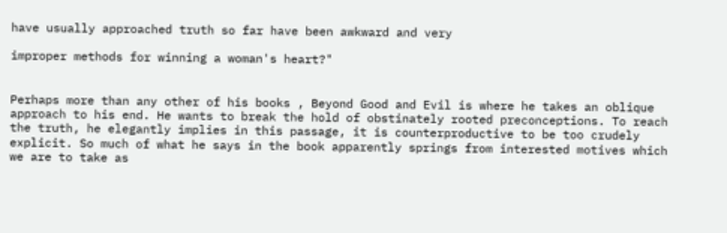have usually approached truth so far have been awkward and very

improper methods for winning a woman's heart?"


Perhaps more than any other of his books , Beyond Good and Evil is where he takes an oblique approach to his end. He wants to break the hold of obstinately rooted preconceptions. To reach the truth, he elegantly implies in this passage, it is counterproductive to be too crudely explicit. So much of what he says in the book apparently springs from interested motives which we are to take as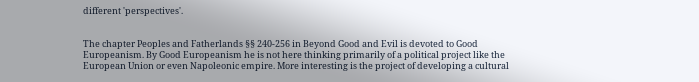different 'perspectives'.


The chapter Peoples and Fatherlands §§ 240-256 in Beyond Good and Evil is devoted to Good Europeanism. By Good Europeanism he is not here thinking primarily of a political project like the European Union or even Napoleonic empire. More interesting is the project of developing a cultural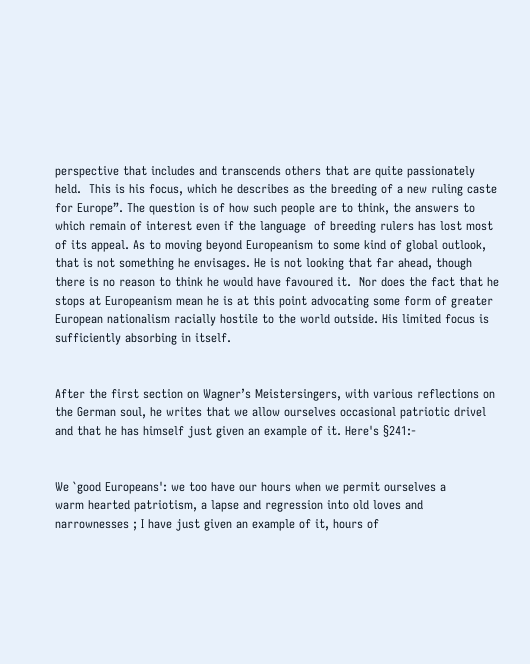perspective that includes and transcends others that are quite passionately held.  This is his focus, which he describes as the breeding of a new ruling caste for Europe”. The question is of how such people are to think, the answers to which remain of interest even if the language  of breeding rulers has lost most of its appeal. As to moving beyond Europeanism to some kind of global outlook, that is not something he envisages. He is not looking that far ahead, though there is no reason to think he would have favoured it.  Nor does the fact that he stops at Europeanism mean he is at this point advocating some form of greater European nationalism racially hostile to the world outside. His limited focus is sufficiently absorbing in itself.


After the first section on Wagner’s Meistersingers, with various reflections on the German soul, he writes that we allow ourselves occasional patriotic drivel and that he has himself just given an example of it. Here's §241:-


We `good Europeans': we too have our hours when we permit ourselves a
warm hearted patriotism, a lapse and regression into old loves and
narrownesses ; I have just given an example of it, hours of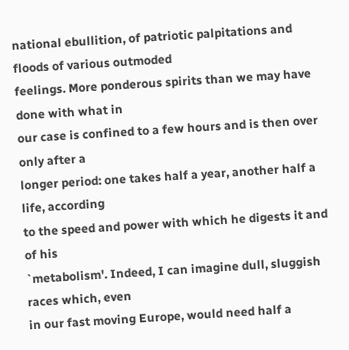national ebullition, of patriotic palpitations and floods of various outmoded
feelings. More ponderous spirits than we may have done with what in
our case is confined to a few hours and is then over only after a
longer period: one takes half a year, another half a life, according
to the speed and power with which he digests it and of his
`metabolism'. Indeed, I can imagine dull, sluggish races which, even
in our fast moving Europe, would need half a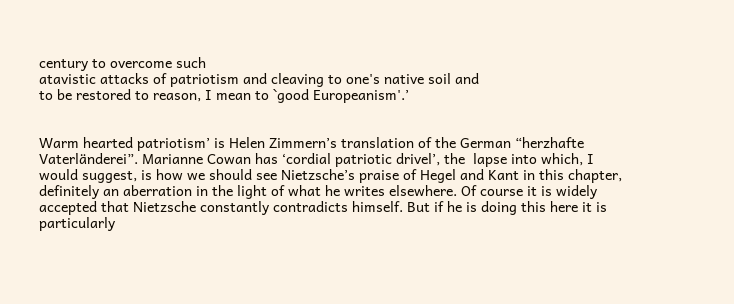century to overcome such
atavistic attacks of patriotism and cleaving to one's native soil and
to be restored to reason, I mean to `good Europeanism'.’


Warm hearted patriotism’ is Helen Zimmern’s translation of the German “herzhafte Vaterländerei”. Marianne Cowan has ‘cordial patriotic drivel’, the  lapse into which, I would suggest, is how we should see Nietzsche’s praise of Hegel and Kant in this chapter, definitely an aberration in the light of what he writes elsewhere. Of course it is widely accepted that Nietzsche constantly contradicts himself. But if he is doing this here it is particularly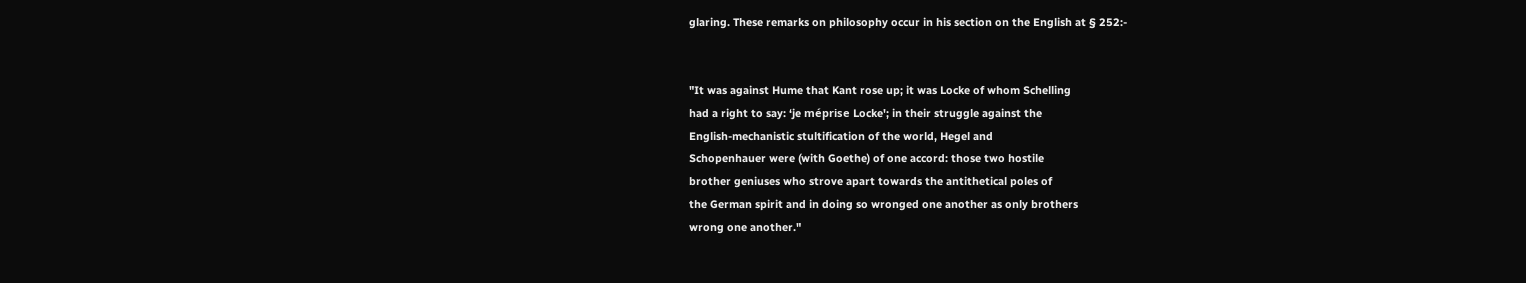glaring. These remarks on philosophy occur in his section on the English at § 252:-


"It was against Hume that Kant rose up; it was Locke of whom Schelling
had a right to say: ‘je méprise Locke'; in their struggle against the
English-mechanistic stultification of the world, Hegel and
Schopenhauer were (with Goethe) of one accord: those two hostile
brother geniuses who strove apart towards the antithetical poles of
the German spirit and in doing so wronged one another as only brothers
wrong one another."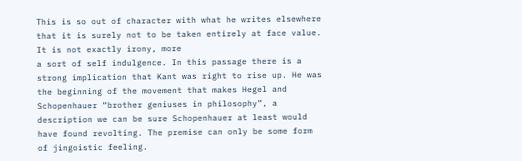This is so out of character with what he writes elsewhere that it is surely not to be taken entirely at face value. It is not exactly irony, more
a sort of self indulgence. In this passage there is a strong implication that Kant was right to rise up. He was the beginning of the movement that makes Hegel and Schopenhauer “brother geniuses in philosophy”, a description we can be sure Schopenhauer at least would have found revolting. The premise can only be some form of jingoistic feeling.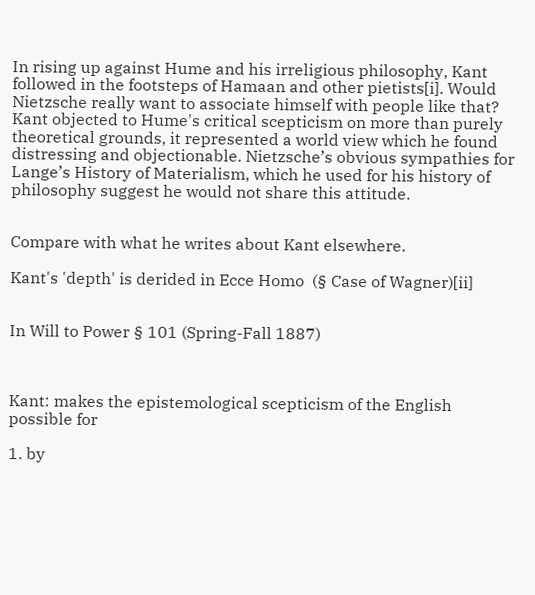In rising up against Hume and his irreligious philosophy, Kant followed in the footsteps of Hamaan and other pietists[i]. Would Nietzsche really want to associate himself with people like that? Kant objected to Hume's critical scepticism on more than purely theoretical grounds, it represented a world view which he found distressing and objectionable. Nietzsche’s obvious sympathies for Lange’s History of Materialism, which he used for his history of philosophy suggest he would not share this attitude.


Compare with what he writes about Kant elsewhere.

Kant's 'depth' is derided in Ecce Homo  (§ Case of Wagner)[ii]


In Will to Power § 101 (Spring-Fall 1887)



Kant: makes the epistemological scepticism of the English possible for

1. by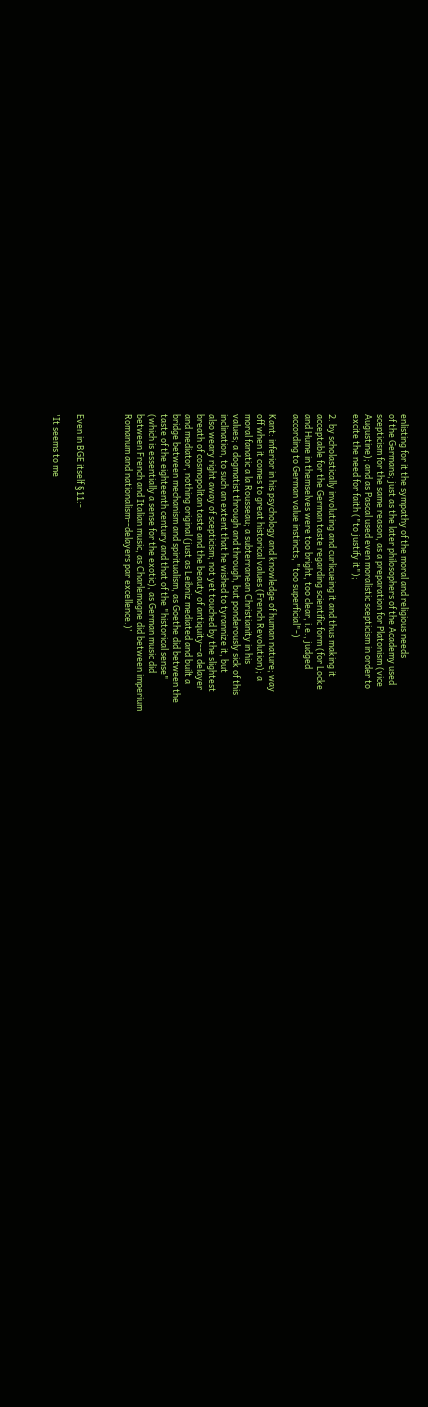enlisting for it the sympathy of the moral and religious needs
of the Germans; just as the later philosophers of the Academy used
scepticism for the same reason, as a preparation for Platonism (vice
Augustine); and as Pascal used even moralistic scepticism in order to
excite the need for faith ("to justify it");

2. by scholastically involuting and curlicueing it and thus making it
acceptable for the German taste regarding scientific form (for Locke
and Hume in themselves were too bright, too clear, i.e., judged
according to German value instincts, "too superficial"-)

Kant: inferior in his psychology and knowledge of human nature; way
off when it comes to great historical values (French Revolution); a
moral fanatic a la Rousseau; a subterranean Christianity in his
values; a dogmatist through and through, but ponderously sick of this
inclination, to such an extent that he wished to tyrannize it, but
also weary right away of scepticism; not yet touched by the slightest
breath of cosmopolitan taste and the beauty of antiquity--a delayer
and mediator, nothing original (just as Leibniz mediated and built a
bridge between mechanism and spiritualism, as Goethe did between the
taste of the eighteenth century and that of the "historical sense"
(which is essentially a sense for the exotic), as German music did
between French and Italian music, as Charlemagne did between imperium
Romanum and nationalism--delayers par excellence.)’



Even in BGE itself §11:-

'It seems to me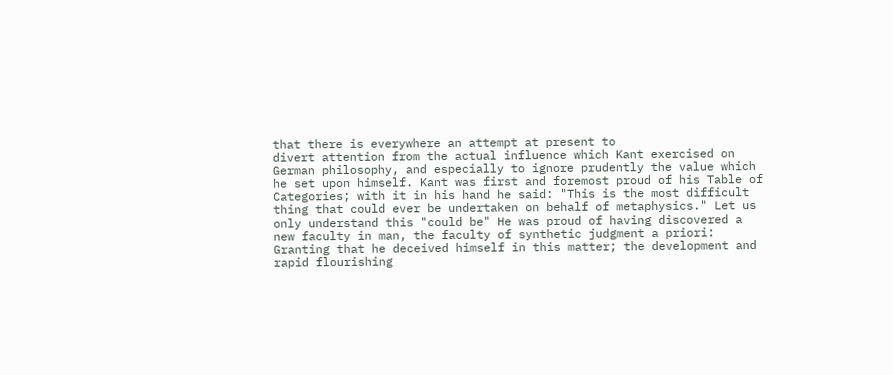that there is everywhere an attempt at present to
divert attention from the actual influence which Kant exercised on
German philosophy, and especially to ignore prudently the value which
he set upon himself. Kant was first and foremost proud of his Table of
Categories; with it in his hand he said: "This is the most difficult
thing that could ever be undertaken on behalf of metaphysics." Let us
only understand this "could be" He was proud of having discovered a
new faculty in man, the faculty of synthetic judgment a priori:
Granting that he deceived himself in this matter; the development and
rapid flourishing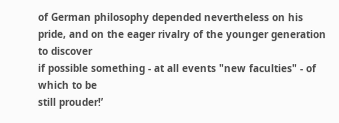of German philosophy depended nevertheless on his
pride, and on the eager rivalry of the younger generation to discover
if possible something - at all events "new faculties" - of which to be
still prouder!’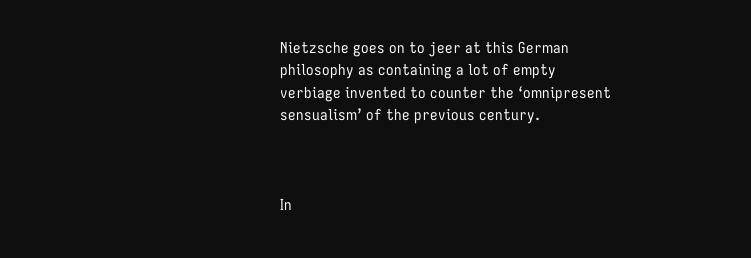Nietzsche goes on to jeer at this German philosophy as containing a lot of empty verbiage invented to counter the ‘omnipresent sensualism’ of the previous century.



In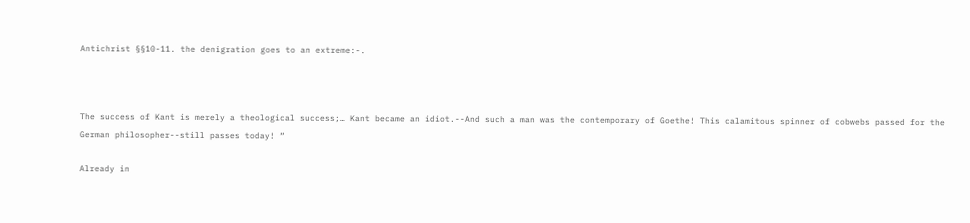Antichrist §§10-11. the denigration goes to an extreme:-.



The success of Kant is merely a theological success;… Kant became an idiot.--And such a man was the contemporary of Goethe! This calamitous spinner of cobwebs passed for the German philosopher--still passes today! “

Already in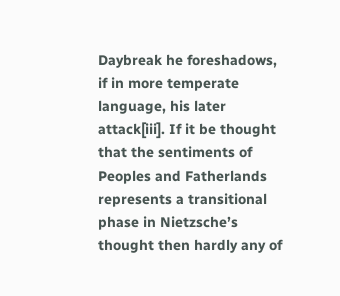Daybreak he foreshadows, if in more temperate language, his later attack[iii]. If it be thought that the sentiments of Peoples and Fatherlands represents a transitional phase in Nietzsche’s thought then hardly any of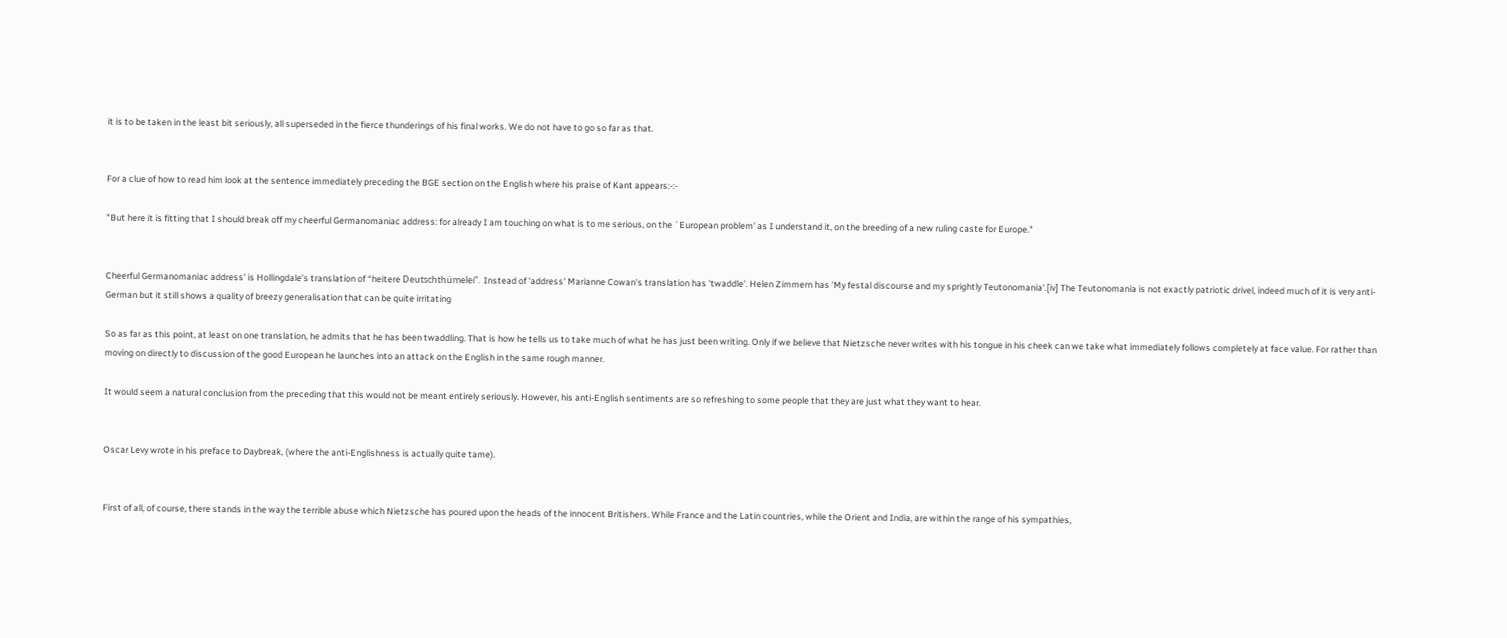it is to be taken in the least bit seriously, all superseded in the fierce thunderings of his final works. We do not have to go so far as that.


For a clue of how to read him look at the sentence immediately preceding the BGE section on the English where his praise of Kant appears:-:-

"But here it is fitting that I should break off my cheerful Germanomaniac address: for already I am touching on what is to me serious, on the `European problem' as I understand it, on the breeding of a new ruling caste for Europe."


Cheerful Germanomaniac address’ is Hollingdale’s translation of “heitere Deutschthümelei”.  Instead of 'address' Marianne Cowan's translation has 'twaddle'. Helen Zimmern has 'My festal discourse and my sprightly Teutonomania'.[iv] The Teutonomania is not exactly patriotic drivel, indeed much of it is very anti-German but it still shows a quality of breezy generalisation that can be quite irritating

So as far as this point, at least on one translation, he admits that he has been twaddling. That is how he tells us to take much of what he has just been writing. Only if we believe that Nietzsche never writes with his tongue in his cheek can we take what immediately follows completely at face value. For rather than moving on directly to discussion of the good European he launches into an attack on the English in the same rough manner.

It would seem a natural conclusion from the preceding that this would not be meant entirely seriously. However, his anti-English sentiments are so refreshing to some people that they are just what they want to hear.


Oscar Levy wrote in his preface to Daybreak, (where the anti-Englishness is actually quite tame).


First of all, of course, there stands in the way the terrible abuse which Nietzsche has poured upon the heads of the innocent Britishers. While France and the Latin countries, while the Orient and India, are within the range of his sympathies,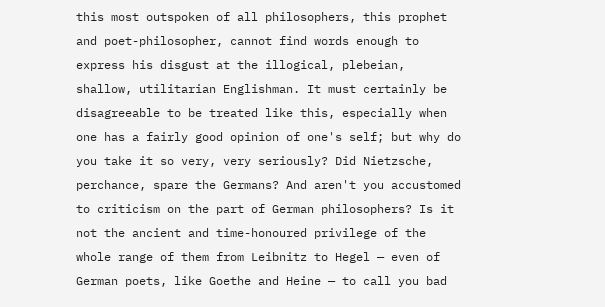this most outspoken of all philosophers, this prophet and poet-philosopher, cannot find words enough to express his disgust at the illogical, plebeian, shallow, utilitarian Englishman. It must certainly be disagreeable to be treated like this, especially when one has a fairly good opinion of one's self; but why do you take it so very, very seriously? Did Nietzsche, perchance, spare the Germans? And aren't you accustomed to criticism on the part of German philosophers? Is it not the ancient and time-honoured privilege of the whole range of them from Leibnitz to Hegel — even of German poets, like Goethe and Heine — to call you bad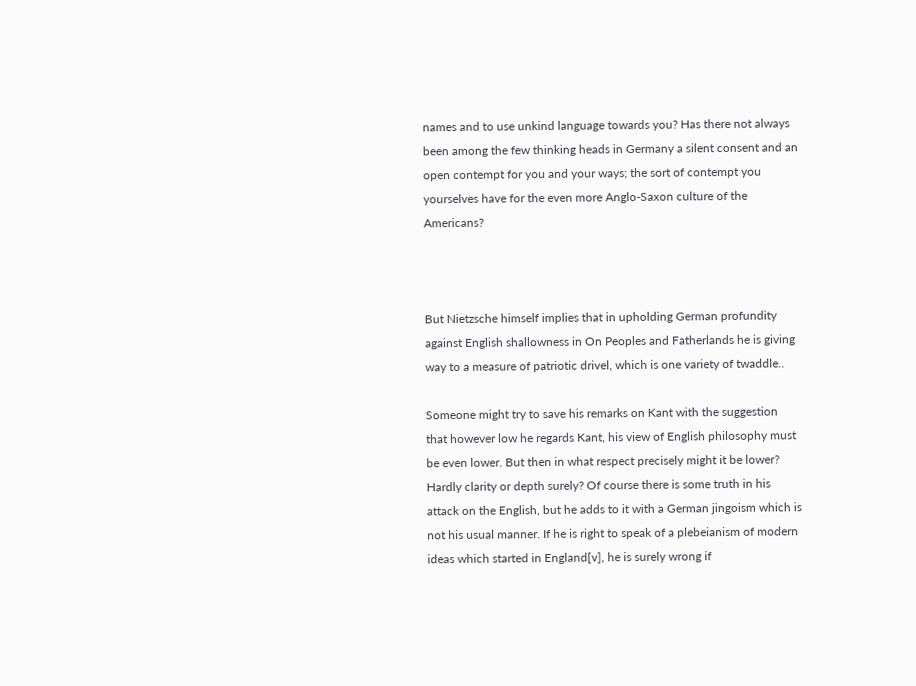names and to use unkind language towards you? Has there not always been among the few thinking heads in Germany a silent consent and an open contempt for you and your ways; the sort of contempt you yourselves have for the even more Anglo-Saxon culture of the Americans?



But Nietzsche himself implies that in upholding German profundity against English shallowness in On Peoples and Fatherlands he is giving way to a measure of patriotic drivel, which is one variety of twaddle..

Someone might try to save his remarks on Kant with the suggestion that however low he regards Kant, his view of English philosophy must be even lower. But then in what respect precisely might it be lower? Hardly clarity or depth surely? Of course there is some truth in his attack on the English, but he adds to it with a German jingoism which is not his usual manner. If he is right to speak of a plebeianism of modern ideas which started in England[v], he is surely wrong if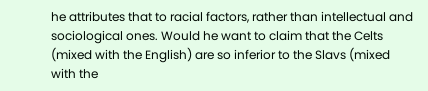he attributes that to racial factors, rather than intellectual and sociological ones. Would he want to claim that the Celts (mixed with the English) are so inferior to the Slavs (mixed with the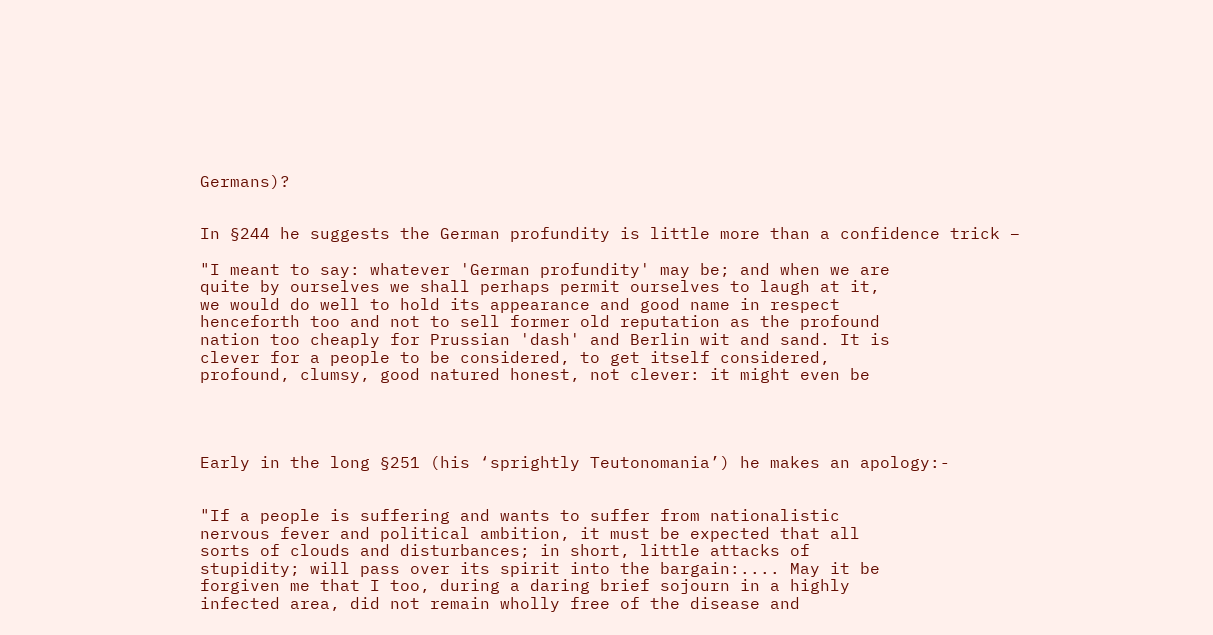Germans)?


In §244 he suggests the German profundity is little more than a confidence trick –

"I meant to say: whatever 'German profundity' may be; and when we are
quite by ourselves we shall perhaps permit ourselves to laugh at it,
we would do well to hold its appearance and good name in respect
henceforth too and not to sell former old reputation as the profound
nation too cheaply for Prussian 'dash' and Berlin wit and sand. It is
clever for a people to be considered, to get itself considered,
profound, clumsy, good natured honest, not clever: it might even be




Early in the long §251 (his ‘sprightly Teutonomania’) he makes an apology:-


"If a people is suffering and wants to suffer from nationalistic
nervous fever and political ambition, it must be expected that all
sorts of clouds and disturbances; in short, little attacks of
stupidity; will pass over its spirit into the bargain:.... May it be
forgiven me that I too, during a daring brief sojourn in a highly
infected area, did not remain wholly free of the disease and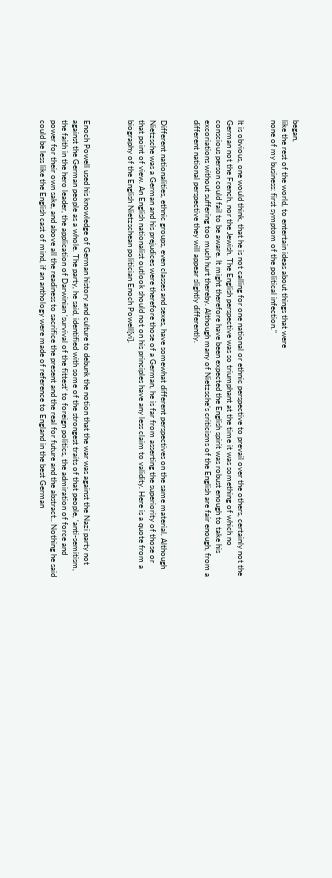began,
like the rest of the world, to entertain ideas about things that were
none of my business: first symptom of the political infection."


It is obvious, one would think, that he is not calling for one national or ethnic perspective to prevail over the others, certainly not the German not the French, nor the Jewish. The English perspective was so triumphant at the time it was something of which no conscious person could fail to be aware. It might therefore have been expected the English spirit was robust enough to take his excoriations without suffering too much hurt thereby. Although many of Nietzsche’s criticisms of the English are fair enough, from a different national perspective they will appear slightly differently.


Different nationalities, ethnic groups, even classes and sexes, have somewhat different perspectives on the same material. Although Nietzsche was a German and his prejudices were therefore those of a German, he is far from asserting the superiority of those or that point of view. An English nationalist outlook should not on his principles have any less claim to validity. Here is a quote from a biography of the English Nietzschean politician Enoch Powell[vi].



Enoch Powell used his knowledge of German history and culture to debunk the notion that the war was against the Nazi party not against the German people as a whole. The party, he said, identified with some of the strongest traits of that people, ‘anti-semitism, the faith in the hero leader, the application of Darwinian ‘survival of the fittest’ to foreign politics, the admiration of force and power for their own sake, and above all the readiness to sacrifice the present and the real for future and the abstract.. Nothing he said could be less like the English cast of mind, if an anthology were made of reference to England in the best German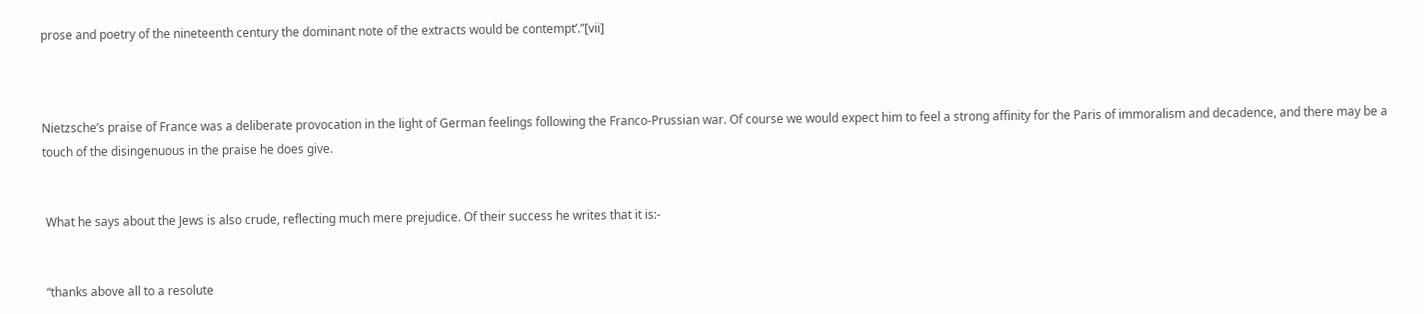prose and poetry of the nineteenth century the dominant note of the extracts would be contempt’.”[vii]



Nietzsche’s praise of France was a deliberate provocation in the light of German feelings following the Franco-Prussian war. Of course we would expect him to feel a strong affinity for the Paris of immoralism and decadence, and there may be a touch of the disingenuous in the praise he does give.


 What he says about the Jews is also crude, reflecting much mere prejudice. Of their success he writes that it is:-


 “thanks above all to a resolute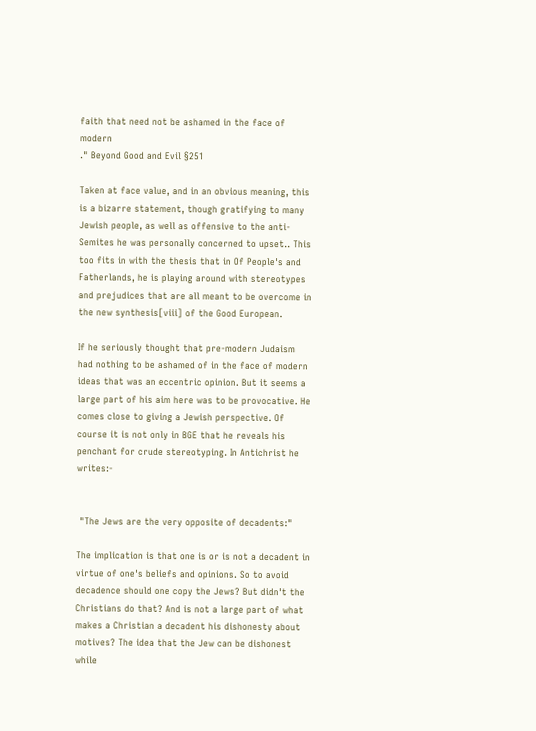faith that need not be ashamed in the face of modern
." Beyond Good and Evil §251

Taken at face value, and in an obvious meaning, this is a bizarre statement, though gratifying to many Jewish people, as well as offensive to the anti-Semites he was personally concerned to upset.. This too fits in with the thesis that in Of People's and Fatherlands, he is playing around with stereotypes and prejudices that are all meant to be overcome in the new synthesis[viii] of the Good European.

If he seriously thought that pre-modern Judaism had nothing to be ashamed of in the face of modern ideas that was an eccentric opinion. But it seems a large part of his aim here was to be provocative. He comes close to giving a Jewish perspective. Of course it is not only in BGE that he reveals his penchant for crude stereotyping. In Antichrist he writes:-


 "The Jews are the very opposite of decadents:"

The implication is that one is or is not a decadent in virtue of one's beliefs and opinions. So to avoid decadence should one copy the Jews? But didn't the Christians do that? And is not a large part of what makes a Christian a decadent his dishonesty about motives? The idea that the Jew can be dishonest while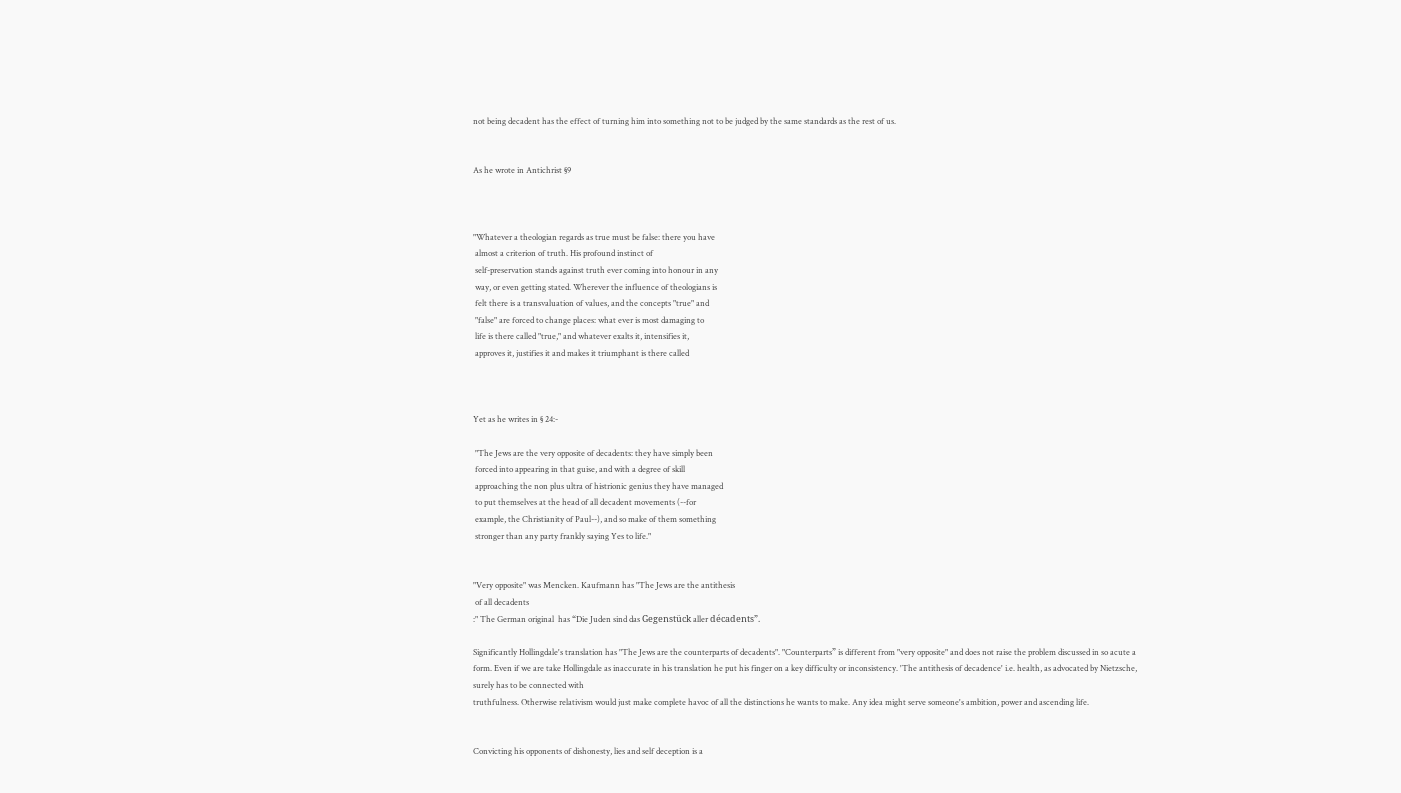not being decadent has the effect of turning him into something not to be judged by the same standards as the rest of us.


As he wrote in Antichrist §9



"Whatever a theologian regards as true must be false: there you have
 almost a criterion of truth. His profound instinct of
 self-preservation stands against truth ever coming into honour in any
 way, or even getting stated. Wherever the influence of theologians is
 felt there is a transvaluation of values, and the concepts "true" and
 "false" are forced to change places: what ever is most damaging to
 life is there called "true," and whatever exalts it, intensifies it,
 approves it, justifies it and makes it triumphant is there called



Yet as he writes in § 24:-

 "The Jews are the very opposite of decadents: they have simply been
 forced into appearing in that guise, and with a degree of skill
 approaching the non plus ultra of histrionic genius they have managed
 to put themselves at the head of all decadent movements (--for
 example, the Christianity of Paul--), and so make of them something
 stronger than any party frankly saying Yes to life."


"Very opposite" was Mencken. Kaufmann has "The Jews are the antithesis
 of all decadents
:" The German original  has “Die Juden sind das Gegenstück aller décadents”.

Significantly Hollingdale's translation has "The Jews are the counterparts of decadents". "Counterparts” is different from "very opposite" and does not raise the problem discussed in so acute a form. Even if we are take Hollingdale as inaccurate in his translation he put his finger on a key difficulty or inconsistency. 'The antithesis of decadence' i.e. health, as advocated by Nietzsche, surely has to be connected with
truthfulness. Otherwise relativism would just make complete havoc of all the distinctions he wants to make. Any idea might serve someone's ambition, power and ascending life.


Convicting his opponents of dishonesty, lies and self deception is a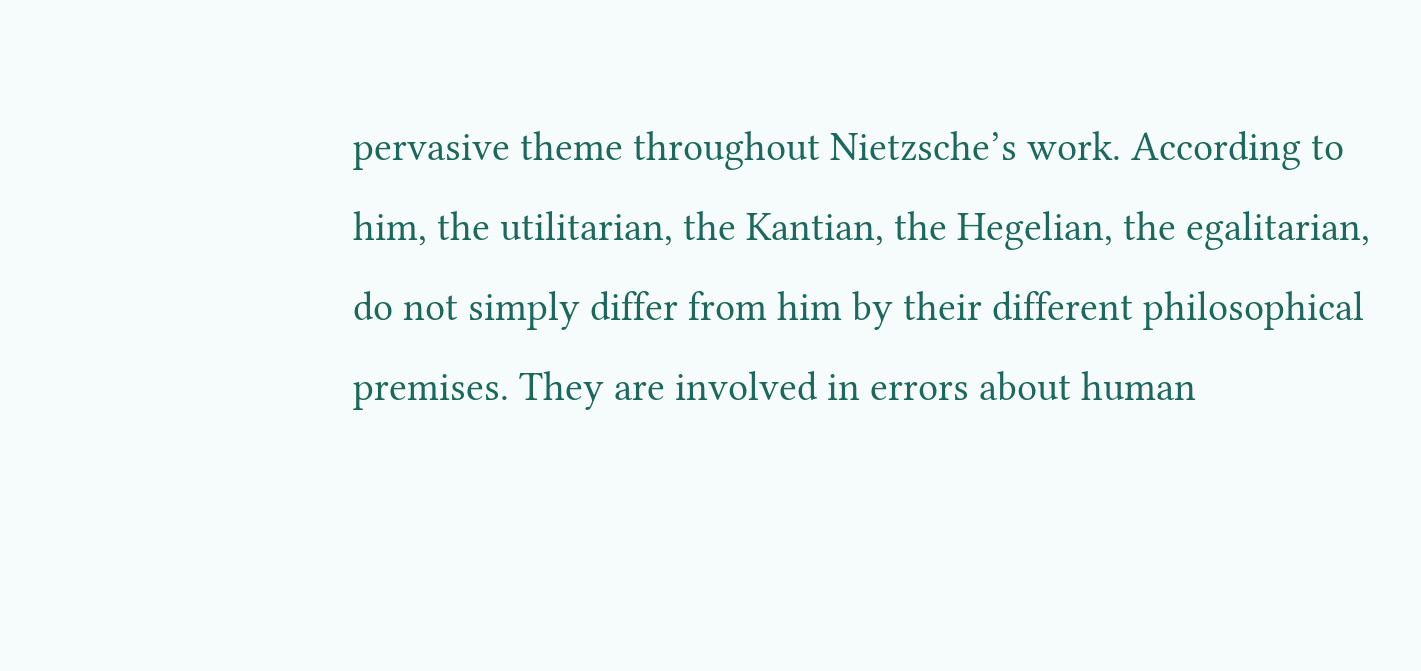pervasive theme throughout Nietzsche’s work. According to him, the utilitarian, the Kantian, the Hegelian, the egalitarian, do not simply differ from him by their different philosophical premises. They are involved in errors about human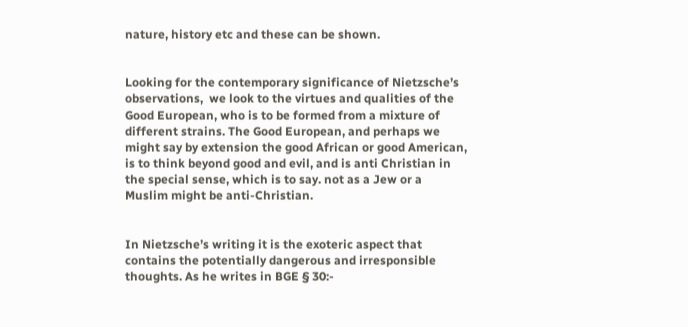nature, history etc and these can be shown.


Looking for the contemporary significance of Nietzsche’s observations,  we look to the virtues and qualities of the Good European, who is to be formed from a mixture of different strains. The Good European, and perhaps we might say by extension the good African or good American, is to think beyond good and evil, and is anti Christian in the special sense, which is to say. not as a Jew or a Muslim might be anti-Christian.


In Nietzsche’s writing it is the exoteric aspect that contains the potentially dangerous and irresponsible thoughts. As he writes in BGE § 30:-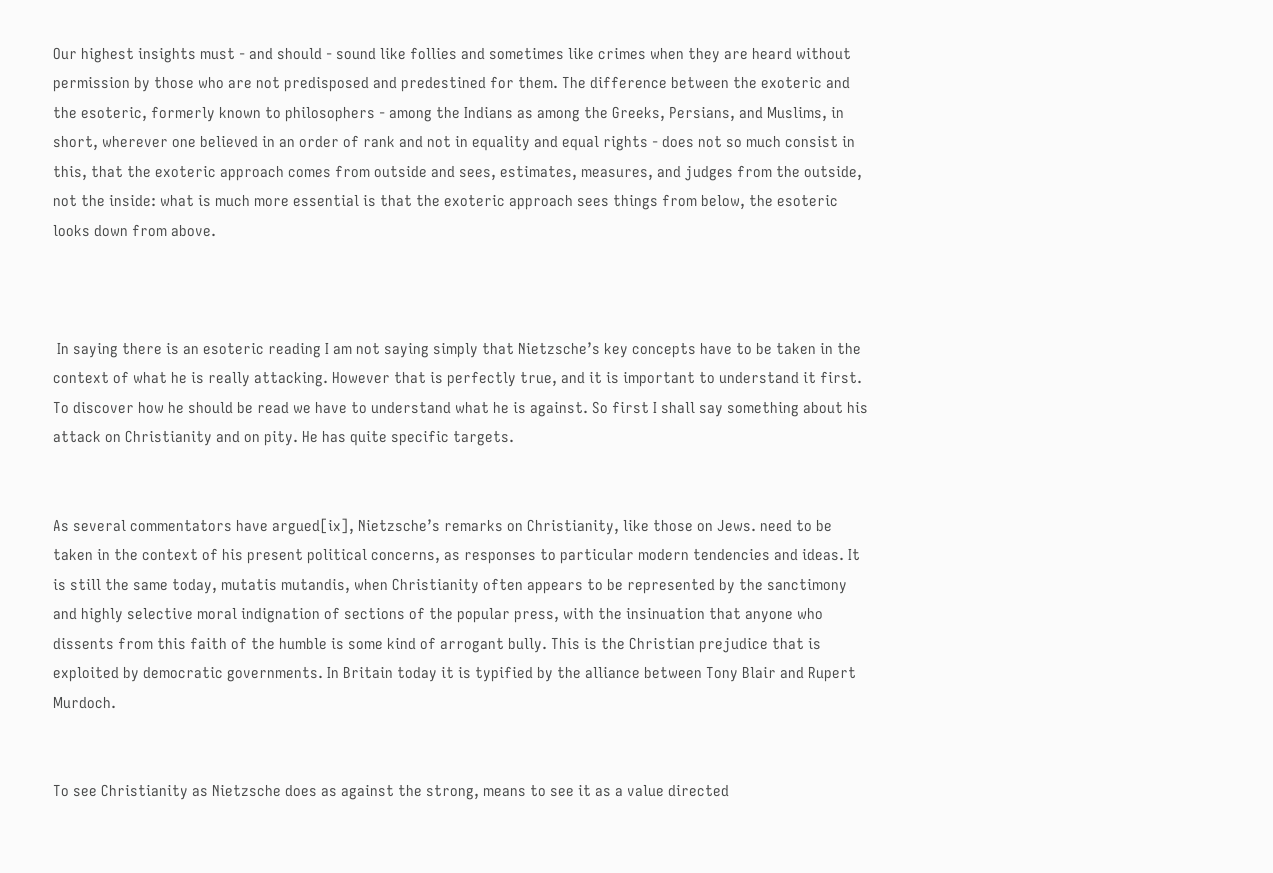Our highest insights must - and should - sound like follies and sometimes like crimes when they are heard without permission by those who are not predisposed and predestined for them. The difference between the exoteric and the esoteric, formerly known to philosophers - among the Indians as among the Greeks, Persians, and Muslims, in short, wherever one believed in an order of rank and not in equality and equal rights - does not so much consist in this, that the exoteric approach comes from outside and sees, estimates, measures, and judges from the outside, not the inside: what is much more essential is that the exoteric approach sees things from below, the esoteric looks down from above.



 In saying there is an esoteric reading I am not saying simply that Nietzsche’s key concepts have to be taken in the context of what he is really attacking. However that is perfectly true, and it is important to understand it first. To discover how he should be read we have to understand what he is against. So first I shall say something about his attack on Christianity and on pity. He has quite specific targets.


As several commentators have argued[ix], Nietzsche’s remarks on Christianity, like those on Jews. need to be taken in the context of his present political concerns, as responses to particular modern tendencies and ideas. It is still the same today, mutatis mutandis, when Christianity often appears to be represented by the sanctimony and highly selective moral indignation of sections of the popular press, with the insinuation that anyone who dissents from this faith of the humble is some kind of arrogant bully. This is the Christian prejudice that is exploited by democratic governments. In Britain today it is typified by the alliance between Tony Blair and Rupert Murdoch.


To see Christianity as Nietzsche does as against the strong, means to see it as a value directed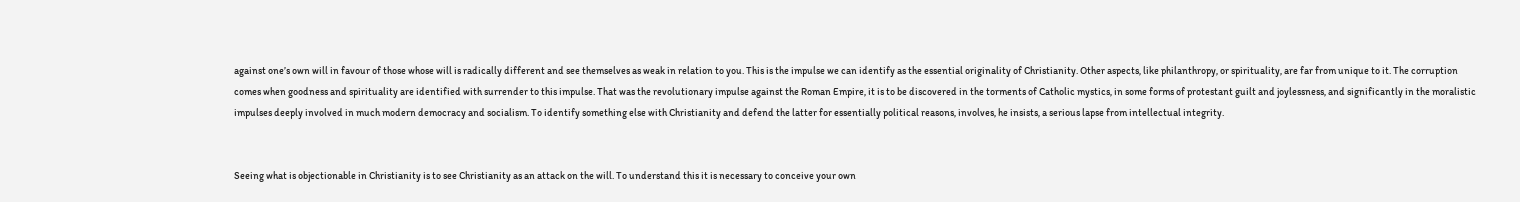against one’s own will in favour of those whose will is radically different and see themselves as weak in relation to you. This is the impulse we can identify as the essential originality of Christianity. Other aspects, like philanthropy, or spirituality, are far from unique to it. The corruption comes when goodness and spirituality are identified with surrender to this impulse. That was the revolutionary impulse against the Roman Empire, it is to be discovered in the torments of Catholic mystics, in some forms of protestant guilt and joylessness, and significantly in the moralistic impulses deeply involved in much modern democracy and socialism. To identify something else with Christianity and defend the latter for essentially political reasons, involves, he insists, a serious lapse from intellectual integrity.


Seeing what is objectionable in Christianity is to see Christianity as an attack on the will. To understand this it is necessary to conceive your own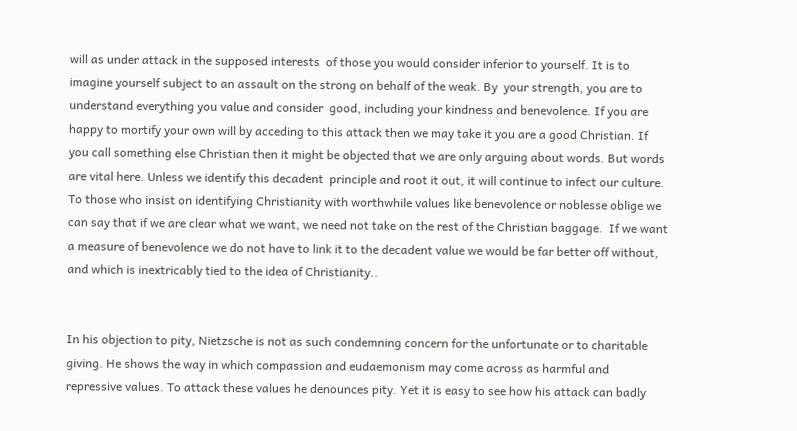will as under attack in the supposed interests  of those you would consider inferior to yourself. It is to imagine yourself subject to an assault on the strong on behalf of the weak. By  your strength, you are to understand everything you value and consider  good, including your kindness and benevolence. If you are happy to mortify your own will by acceding to this attack then we may take it you are a good Christian. If you call something else Christian then it might be objected that we are only arguing about words. But words are vital here. Unless we identify this decadent  principle and root it out, it will continue to infect our culture. To those who insist on identifying Christianity with worthwhile values like benevolence or noblesse oblige we can say that if we are clear what we want, we need not take on the rest of the Christian baggage.  If we want a measure of benevolence we do not have to link it to the decadent value we would be far better off without, and which is inextricably tied to the idea of Christianity..


In his objection to pity, Nietzsche is not as such condemning concern for the unfortunate or to charitable giving. He shows the way in which compassion and eudaemonism may come across as harmful and repressive values. To attack these values he denounces pity. Yet it is easy to see how his attack can badly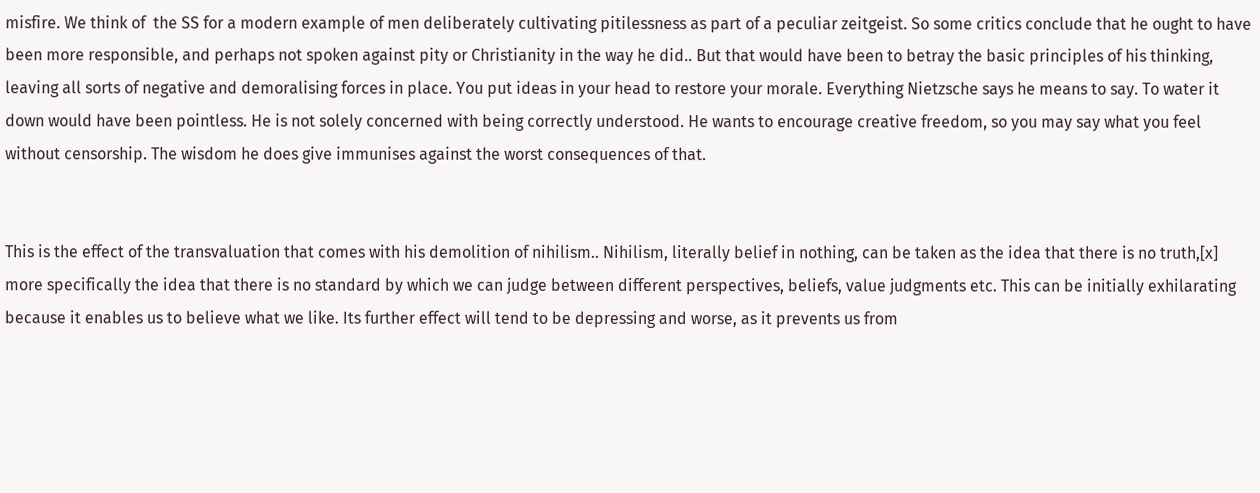misfire. We think of  the SS for a modern example of men deliberately cultivating pitilessness as part of a peculiar zeitgeist. So some critics conclude that he ought to have been more responsible, and perhaps not spoken against pity or Christianity in the way he did.. But that would have been to betray the basic principles of his thinking, leaving all sorts of negative and demoralising forces in place. You put ideas in your head to restore your morale. Everything Nietzsche says he means to say. To water it down would have been pointless. He is not solely concerned with being correctly understood. He wants to encourage creative freedom, so you may say what you feel without censorship. The wisdom he does give immunises against the worst consequences of that.


This is the effect of the transvaluation that comes with his demolition of nihilism.. Nihilism, literally belief in nothing, can be taken as the idea that there is no truth,[x] more specifically the idea that there is no standard by which we can judge between different perspectives, beliefs, value judgments etc. This can be initially exhilarating because it enables us to believe what we like. Its further effect will tend to be depressing and worse, as it prevents us from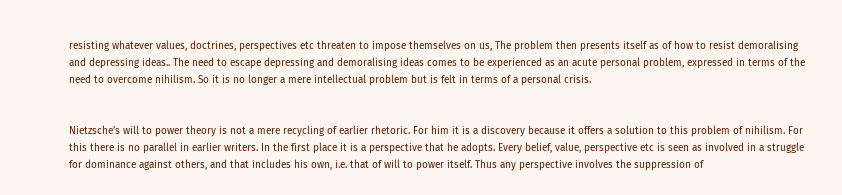resisting whatever values, doctrines, perspectives etc threaten to impose themselves on us, The problem then presents itself as of how to resist demoralising and depressing ideas.. The need to escape depressing and demoralising ideas comes to be experienced as an acute personal problem, expressed in terms of the need to overcome nihilism. So it is no longer a mere intellectual problem but is felt in terms of a personal crisis.


Nietzsche’s will to power theory is not a mere recycling of earlier rhetoric. For him it is a discovery because it offers a solution to this problem of nihilism. For this there is no parallel in earlier writers. In the first place it is a perspective that he adopts. Every belief, value, perspective etc is seen as involved in a struggle for dominance against others, and that includes his own, i.e. that of will to power itself. Thus any perspective involves the suppression of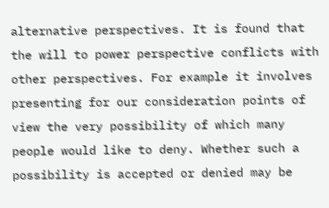alternative perspectives. It is found that the will to power perspective conflicts with other perspectives. For example it involves presenting for our consideration points of view the very possibility of which many people would like to deny. Whether such a possibility is accepted or denied may be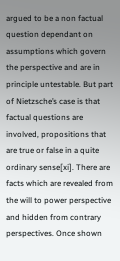argued to be a non factual question dependant on assumptions which govern the perspective and are in principle untestable. But part of Nietzsche’s case is that factual questions are involved, propositions that are true or false in a quite ordinary sense[xi]. There are facts which are revealed from the will to power perspective and hidden from contrary perspectives. Once shown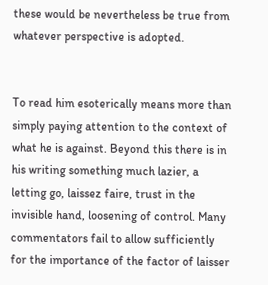these would be nevertheless be true from whatever perspective is adopted.


To read him esoterically means more than simply paying attention to the context of what he is against. Beyond this there is in his writing something much lazier, a letting go, laissez faire, trust in the invisible hand, loosening of control. Many commentators fail to allow sufficiently for the importance of the factor of laisser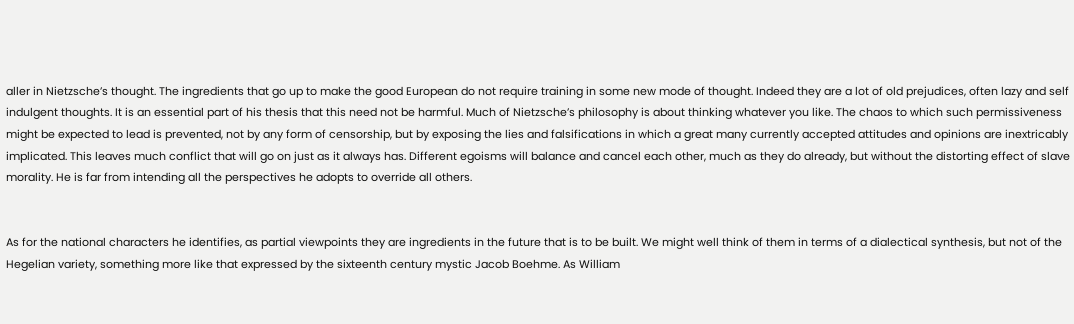aller in Nietzsche’s thought. The ingredients that go up to make the good European do not require training in some new mode of thought. Indeed they are a lot of old prejudices, often lazy and self indulgent thoughts. It is an essential part of his thesis that this need not be harmful. Much of Nietzsche’s philosophy is about thinking whatever you like. The chaos to which such permissiveness might be expected to lead is prevented, not by any form of censorship, but by exposing the lies and falsifications in which a great many currently accepted attitudes and opinions are inextricably implicated. This leaves much conflict that will go on just as it always has. Different egoisms will balance and cancel each other, much as they do already, but without the distorting effect of slave morality. He is far from intending all the perspectives he adopts to override all others.


As for the national characters he identifies, as partial viewpoints they are ingredients in the future that is to be built. We might well think of them in terms of a dialectical synthesis, but not of the Hegelian variety, something more like that expressed by the sixteenth century mystic Jacob Boehme. As William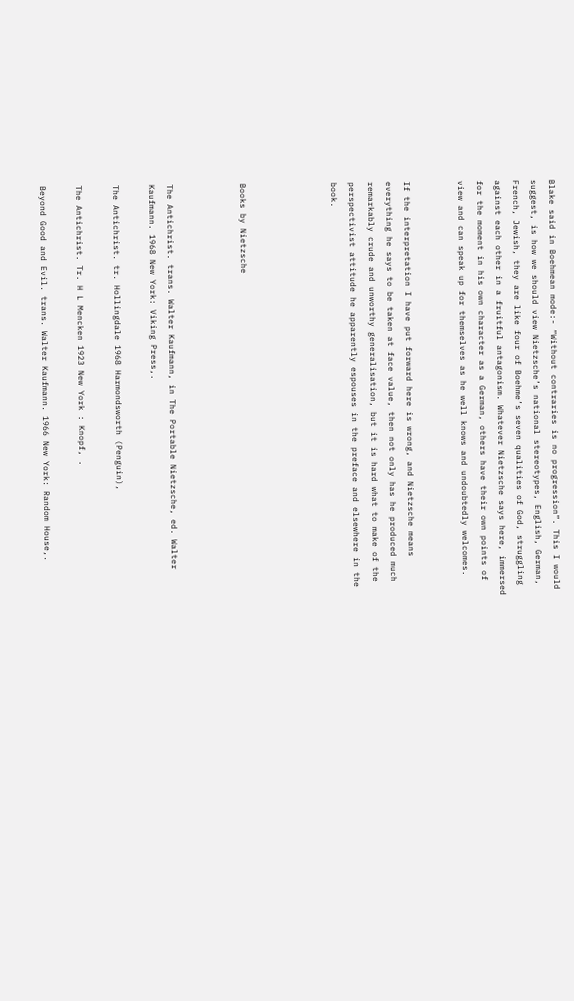Blake said in Boehmean mode:- “Without contraries is no progression”. This I would suggest, is how we should view Nietzsche’s national stereotypes, English, German, French, Jewish, they are like four of Boehme’s seven qualities of God, struggling against each other in a fruitful antagonism. Whatever Nietzsche says here, immersed for the moment in his own character as a German, others have their own points of view and can speak up for themselves as he well knows and undoubtedly welcomes.


If the interpretation I have put forward here is wrong, and Nietzsche means everything he says to be taken at face value, then not only has he produced much  remarkably crude and unworthy generalisation, but it is hard what to make of the perspectivist attitude he apparently espouses in the preface and elsewhere in the book.




Books by Nietzsche



The Antichrist. trans. Walter Kaufmann, in The Portable Nietzsche, ed. Walter Kaufmann. 1968 New York: Viking Press,.

The Antichrist. tr. Hollingdale 1968 Harmondsworth (Penguin),

The Antichrist. Tr. H L Mencken 1923 New York : Knopf, .

Beyond Good and Evil. trans. Walter Kaufmann. 1966 New York: Random House,.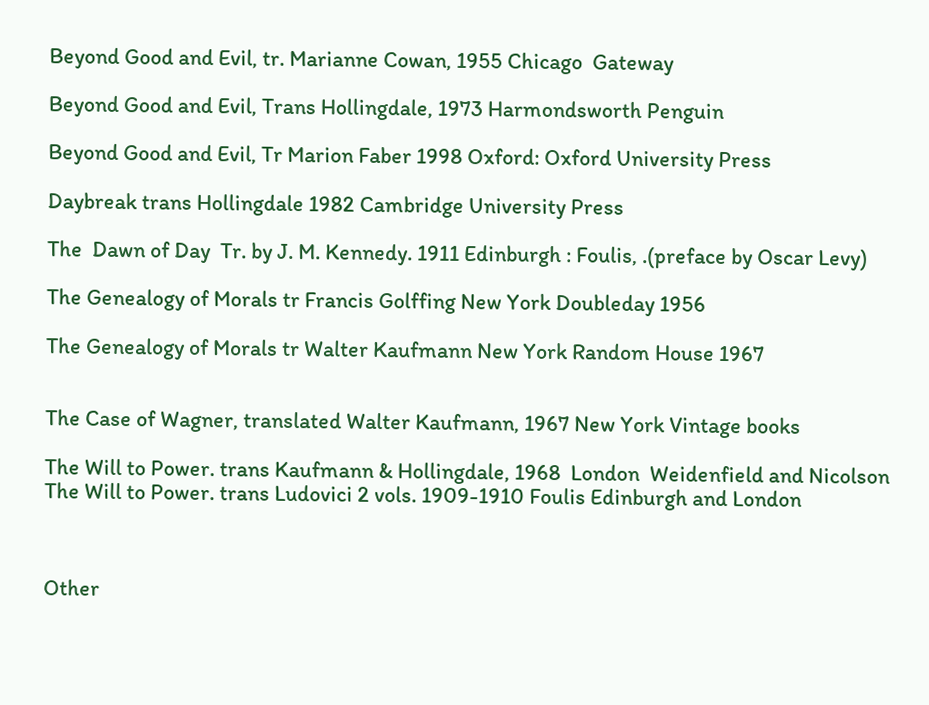Beyond Good and Evil, tr. Marianne Cowan, 1955 Chicago  Gateway

Beyond Good and Evil, Trans Hollingdale, 1973 Harmondsworth Penguin

Beyond Good and Evil, Tr Marion Faber 1998 Oxford: Oxford University Press

Daybreak trans Hollingdale 1982 Cambridge University Press

The  Dawn of Day  Tr. by J. M. Kennedy. 1911 Edinburgh : Foulis, .(preface by Oscar Levy)

The Genealogy of Morals tr Francis Golffing New York Doubleday 1956

The Genealogy of Morals tr Walter Kaufmann New York Random House 1967


The Case of Wagner, translated Walter Kaufmann, 1967 New York Vintage books

The Will to Power. trans Kaufmann & Hollingdale, 1968  London  Weidenfield and Nicolson
The Will to Power. trans Ludovici 2 vols. 1909-1910 Foulis Edinburgh and London



Other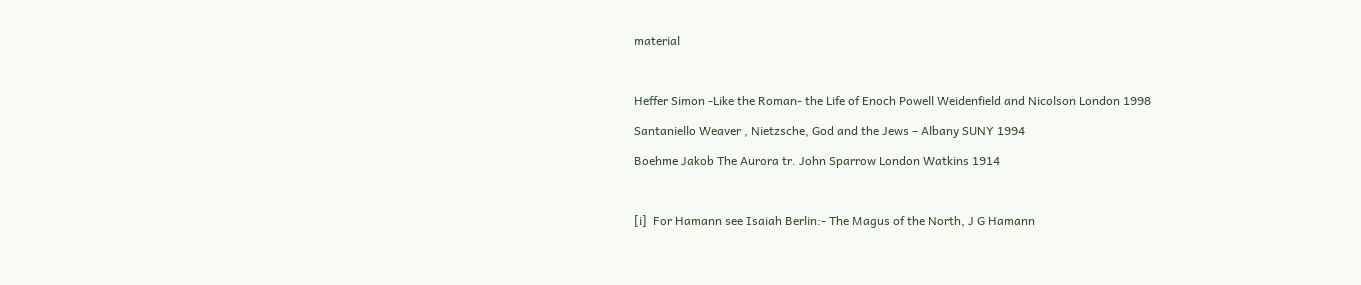material



Heffer Simon -Like the Roman- the Life of Enoch Powell Weidenfield and Nicolson London 1998

Santaniello Weaver , Nietzsche, God and the Jews – Albany SUNY 1994

Boehme Jakob The Aurora tr. John Sparrow London Watkins 1914



[i]  For Hamann see Isaiah Berlin:- The Magus of the North, J G Hamann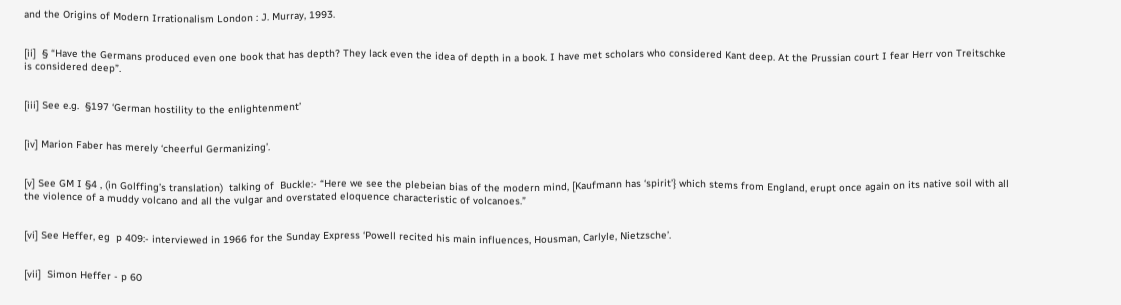and the Origins of Modern Irrationalism London : J. Murray, 1993.


[ii]  § “Have the Germans produced even one book that has depth? They lack even the idea of depth in a book. I have met scholars who considered Kant deep. At the Prussian court I fear Herr von Treitschke is considered deep”.


[iii] See e.g.  §197 ‘German hostility to the enlightenment’


[iv] Marion Faber has merely ‘cheerful Germanizing’.


[v] See GM I §4 , (in Golffing’s translation)  talking of  Buckle:- “Here we see the plebeian bias of the modern mind, [Kaufmann has ‘spirit’} which stems from England, erupt once again on its native soil with all the violence of a muddy volcano and all the vulgar and overstated eloquence characteristic of volcanoes.”


[vi] See Heffer, eg  p 409:- interviewed in 1966 for the Sunday Express ‘Powell recited his main influences, Housman, Carlyle, Nietzsche’.


[vii]  Simon Heffer - p 60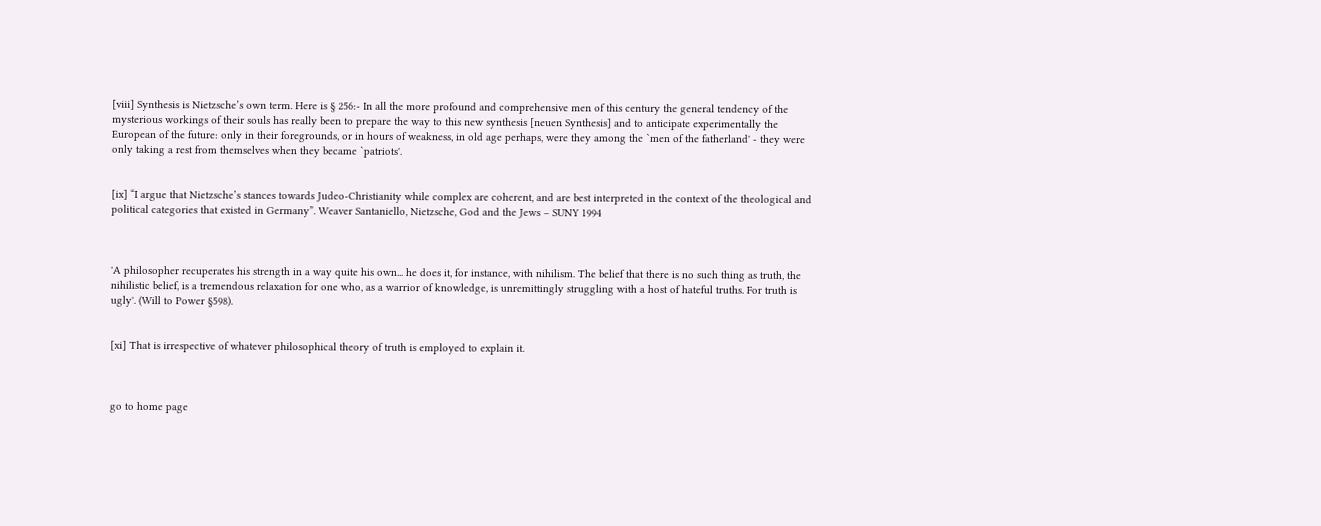[viii] Synthesis is Nietzsche’s own term. Here is § 256:- In all the more profound and comprehensive men of this century the general tendency of the mysterious workings of their souls has really been to prepare the way to this new synthesis [neuen Synthesis] and to anticipate experimentally the European of the future: only in their foregrounds, or in hours of weakness, in old age perhaps, were they among the `men of the fatherland' ‑ they were only taking a rest from themselves when they became `patriots'.


[ix] “I argue that Nietzsche’s stances towards Judeo-Christianity while complex are coherent, and are best interpreted in the context of the theological and political categories that existed in Germany”. Weaver Santaniello, Nietzsche, God and the Jews – SUNY 1994



'A philosopher recuperates his strength in a way quite his own... he does it, for instance, with nihilism. The belief that there is no such thing as truth, the nihilistic belief, is a tremendous relaxation for one who, as a warrior of knowledge, is unremittingly struggling with a host of hateful truths. For truth is ugly'. (Will to Power §598).


[xi] That is irrespective of whatever philosophical theory of truth is employed to explain it.



go to home page